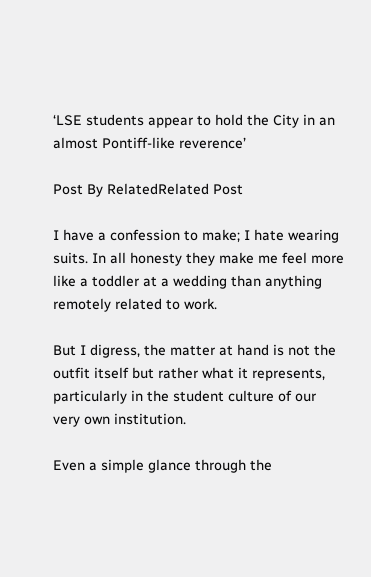‘LSE students appear to hold the City in an almost Pontiff-like reverence’

Post By RelatedRelated Post

I have a confession to make; I hate wearing suits. In all honesty they make me feel more like a toddler at a wedding than anything remotely related to work.

But I digress, the matter at hand is not the outfit itself but rather what it represents, particularly in the student culture of our very own institution.

Even a simple glance through the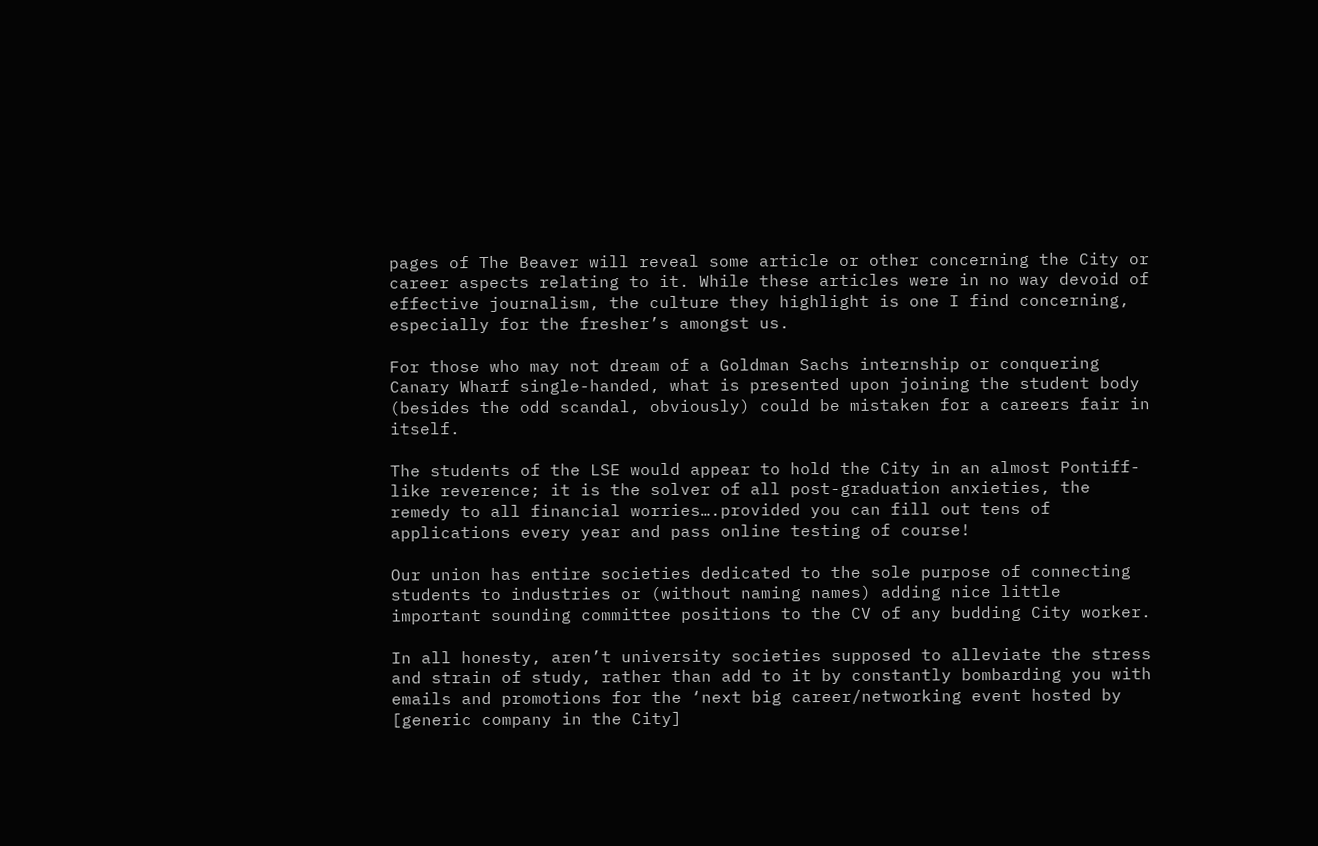pages of The Beaver will reveal some article or other concerning the City or career aspects relating to it. While these articles were in no way devoid of effective journalism, the culture they highlight is one I find concerning, especially for the fresher’s amongst us.

For those who may not dream of a Goldman Sachs internship or conquering Canary Wharf single-handed, what is presented upon joining the student body (besides the odd scandal, obviously) could be mistaken for a careers fair in itself.

The students of the LSE would appear to hold the City in an almost Pontiff-like reverence; it is the solver of all post-graduation anxieties, the remedy to all financial worries….provided you can fill out tens of applications every year and pass online testing of course!

Our union has entire societies dedicated to the sole purpose of connecting students to industries or (without naming names) adding nice little important sounding committee positions to the CV of any budding City worker.

In all honesty, aren’t university societies supposed to alleviate the stress and strain of study, rather than add to it by constantly bombarding you with emails and promotions for the ‘next big career/networking event hosted by [generic company in the City]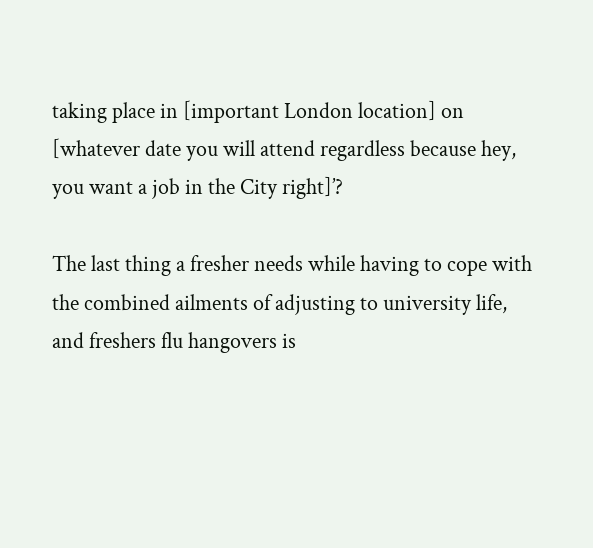taking place in [important London location] on [whatever date you will attend regardless because hey, you want a job in the City right]’?

The last thing a fresher needs while having to cope with the combined ailments of adjusting to university life, and freshers flu hangovers is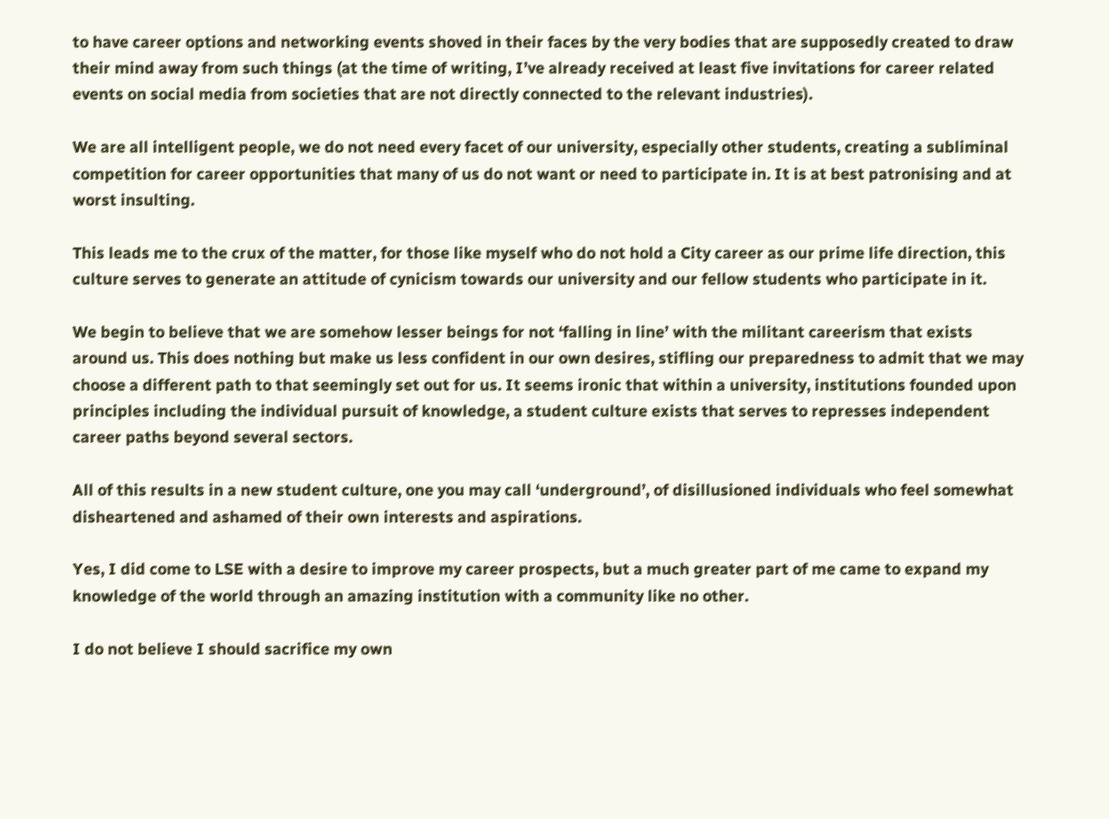to have career options and networking events shoved in their faces by the very bodies that are supposedly created to draw their mind away from such things (at the time of writing, I’ve already received at least five invitations for career related events on social media from societies that are not directly connected to the relevant industries).

We are all intelligent people, we do not need every facet of our university, especially other students, creating a subliminal competition for career opportunities that many of us do not want or need to participate in. It is at best patronising and at worst insulting.

This leads me to the crux of the matter, for those like myself who do not hold a City career as our prime life direction, this culture serves to generate an attitude of cynicism towards our university and our fellow students who participate in it.

We begin to believe that we are somehow lesser beings for not ‘falling in line’ with the militant careerism that exists around us. This does nothing but make us less confident in our own desires, stifling our preparedness to admit that we may choose a different path to that seemingly set out for us. It seems ironic that within a university, institutions founded upon principles including the individual pursuit of knowledge, a student culture exists that serves to represses independent career paths beyond several sectors.

All of this results in a new student culture, one you may call ‘underground’, of disillusioned individuals who feel somewhat disheartened and ashamed of their own interests and aspirations.

Yes, I did come to LSE with a desire to improve my career prospects, but a much greater part of me came to expand my knowledge of the world through an amazing institution with a community like no other.

I do not believe I should sacrifice my own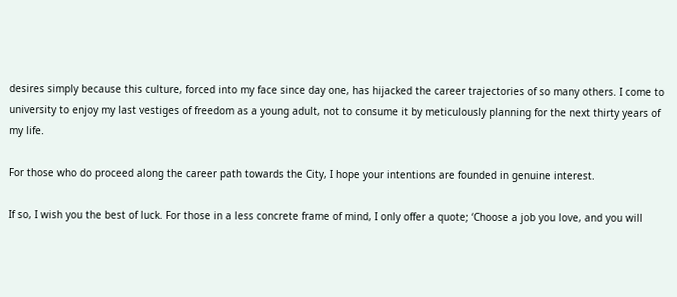desires simply because this culture, forced into my face since day one, has hijacked the career trajectories of so many others. I come to university to enjoy my last vestiges of freedom as a young adult, not to consume it by meticulously planning for the next thirty years of my life.

For those who do proceed along the career path towards the City, I hope your intentions are founded in genuine interest.

If so, I wish you the best of luck. For those in a less concrete frame of mind, I only offer a quote; ‘Choose a job you love, and you will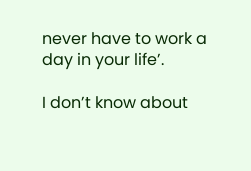never have to work a day in your life’.

I don’t know about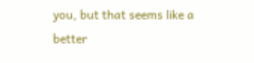you, but that seems like a better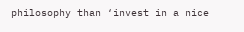philosophy than ‘invest in a nice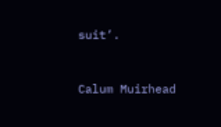suit’.


Calum Muirhead